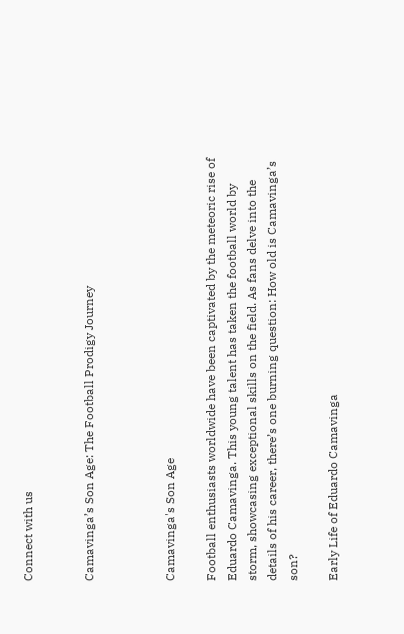Connect with us


Camavinga’s Son Age: The Football Prodigy Journey



Camavinga's Son Age

Football enthusiasts worldwide have been captivated by the meteoric rise of Eduardo Camavinga. This young talent has taken the football world by storm, showcasing exceptional skills on the field. As fans delve into the details of his career, there’s one burning question: How old is Camavinga’s son?

Early Life of Eduardo Camavinga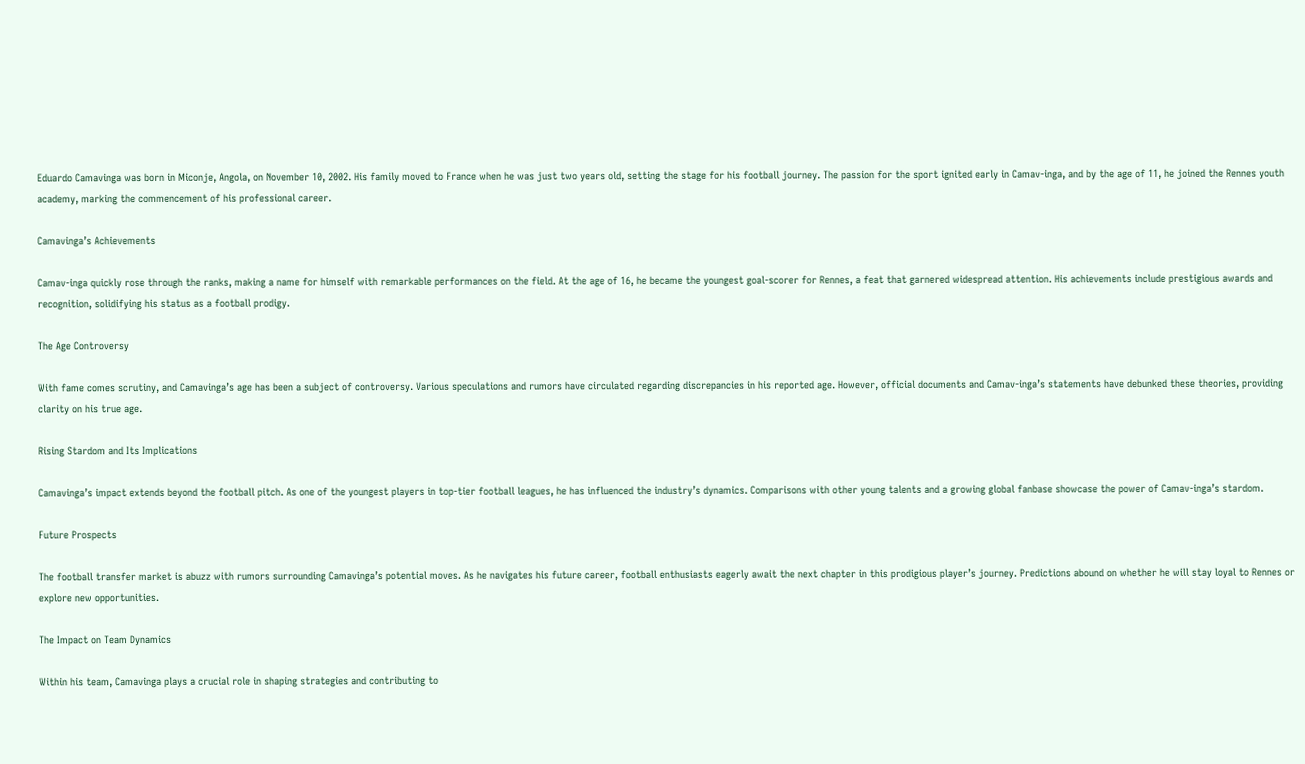Eduardo Camavinga was born in Miconje, Angola, on November 10, 2002. His family moved to France when he was just two years old, setting the stage for his football journey. The passion for the sport ignited early in Camav-inga, and by the age of 11, he joined the Rennes youth academy, marking the commencement of his professional career.

Camavinga’s Achievements

Camav-inga quickly rose through the ranks, making a name for himself with remarkable performances on the field. At the age of 16, he became the youngest goal-scorer for Rennes, a feat that garnered widespread attention. His achievements include prestigious awards and recognition, solidifying his status as a football prodigy.

The Age Controversy

With fame comes scrutiny, and Camavinga’s age has been a subject of controversy. Various speculations and rumors have circulated regarding discrepancies in his reported age. However, official documents and Camav-inga’s statements have debunked these theories, providing clarity on his true age.

Rising Stardom and Its Implications

Camavinga’s impact extends beyond the football pitch. As one of the youngest players in top-tier football leagues, he has influenced the industry’s dynamics. Comparisons with other young talents and a growing global fanbase showcase the power of Camav-inga’s stardom.

Future Prospects

The football transfer market is abuzz with rumors surrounding Camavinga’s potential moves. As he navigates his future career, football enthusiasts eagerly await the next chapter in this prodigious player’s journey. Predictions abound on whether he will stay loyal to Rennes or explore new opportunities.

The Impact on Team Dynamics

Within his team, Camavinga plays a crucial role in shaping strategies and contributing to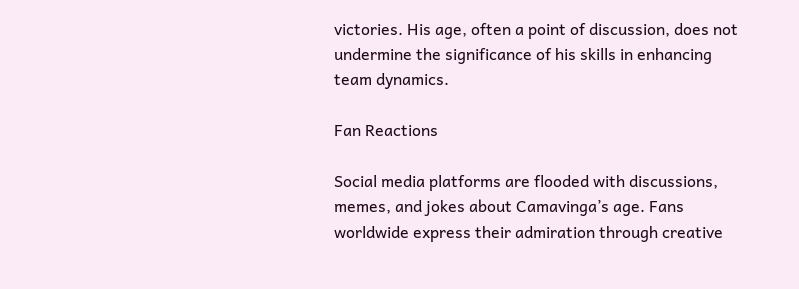victories. His age, often a point of discussion, does not undermine the significance of his skills in enhancing team dynamics.

Fan Reactions

Social media platforms are flooded with discussions, memes, and jokes about Camavinga’s age. Fans worldwide express their admiration through creative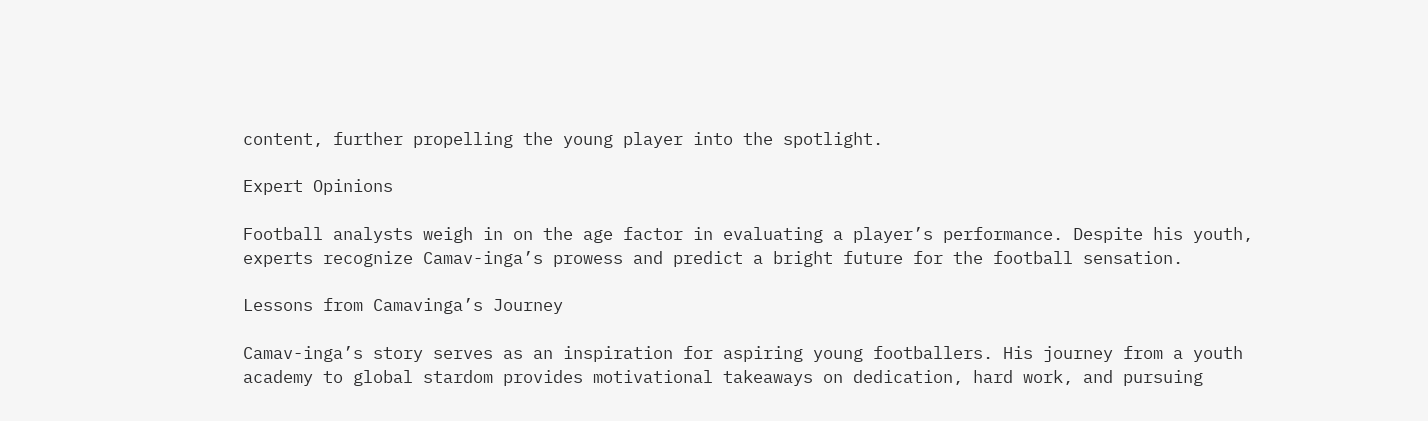content, further propelling the young player into the spotlight.

Expert Opinions

Football analysts weigh in on the age factor in evaluating a player’s performance. Despite his youth, experts recognize Camav-inga’s prowess and predict a bright future for the football sensation.

Lessons from Camavinga’s Journey

Camav-inga’s story serves as an inspiration for aspiring young footballers. His journey from a youth academy to global stardom provides motivational takeaways on dedication, hard work, and pursuing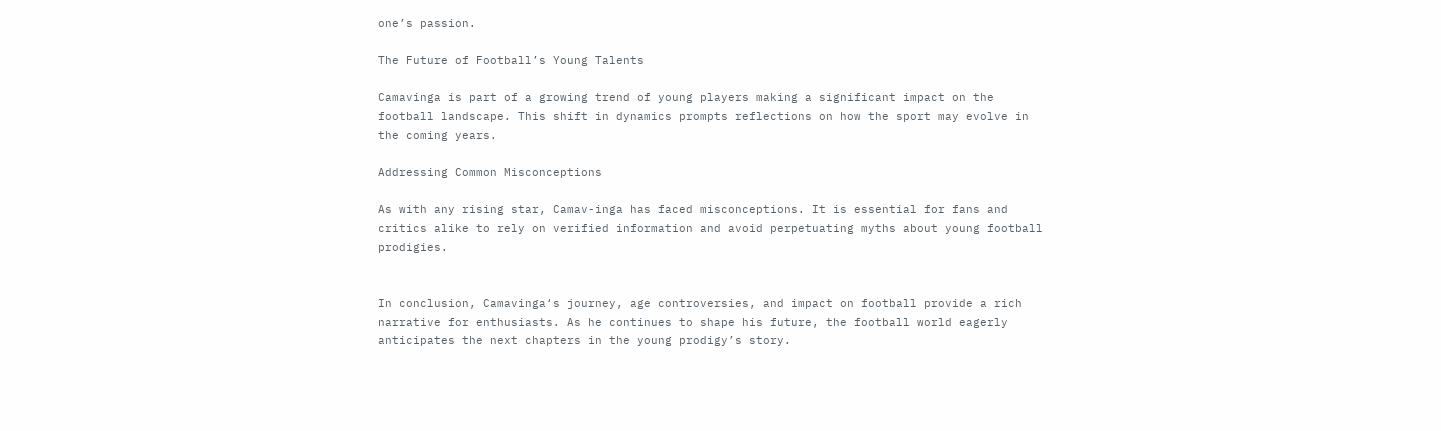one’s passion.

The Future of Football’s Young Talents

Camavinga is part of a growing trend of young players making a significant impact on the football landscape. This shift in dynamics prompts reflections on how the sport may evolve in the coming years.

Addressing Common Misconceptions

As with any rising star, Camav-inga has faced misconceptions. It is essential for fans and critics alike to rely on verified information and avoid perpetuating myths about young football prodigies.


In conclusion, Camavinga‘s journey, age controversies, and impact on football provide a rich narrative for enthusiasts. As he continues to shape his future, the football world eagerly anticipates the next chapters in the young prodigy’s story.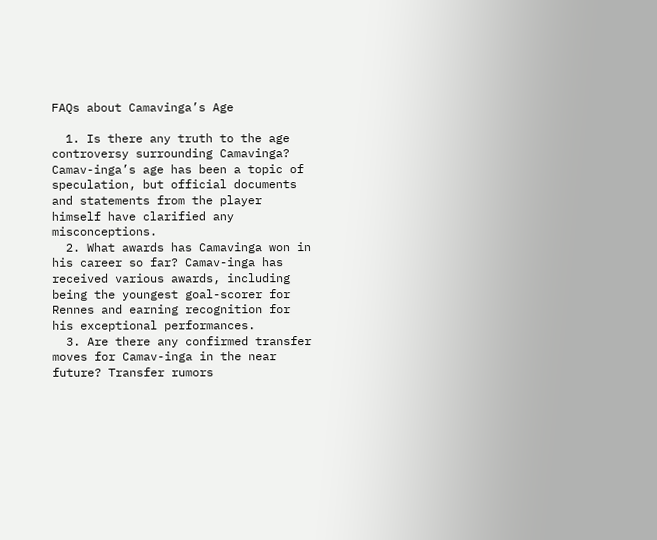FAQs about Camavinga’s Age

  1. Is there any truth to the age controversy surrounding Camavinga? Camav-inga’s age has been a topic of speculation, but official documents and statements from the player himself have clarified any misconceptions.
  2. What awards has Camavinga won in his career so far? Camav-inga has received various awards, including being the youngest goal-scorer for Rennes and earning recognition for his exceptional performances.
  3. Are there any confirmed transfer moves for Camav-inga in the near future? Transfer rumors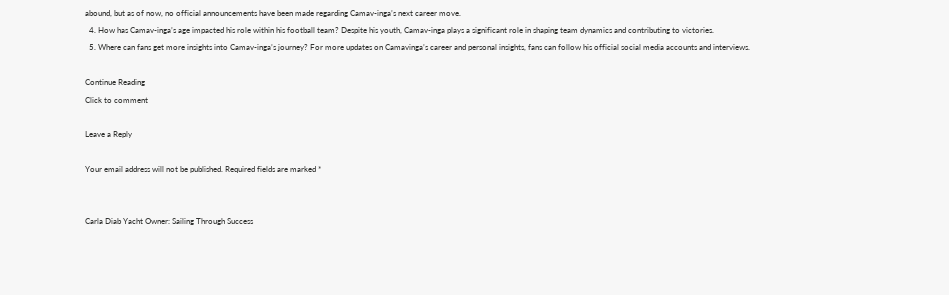abound, but as of now, no official announcements have been made regarding Camav-inga’s next career move.
  4. How has Camav-inga’s age impacted his role within his football team? Despite his youth, Camav-inga plays a significant role in shaping team dynamics and contributing to victories.
  5. Where can fans get more insights into Camav-inga’s journey? For more updates on Camavinga’s career and personal insights, fans can follow his official social media accounts and interviews.

Continue Reading
Click to comment

Leave a Reply

Your email address will not be published. Required fields are marked *


Carla Diab Yacht Owner: Sailing Through Success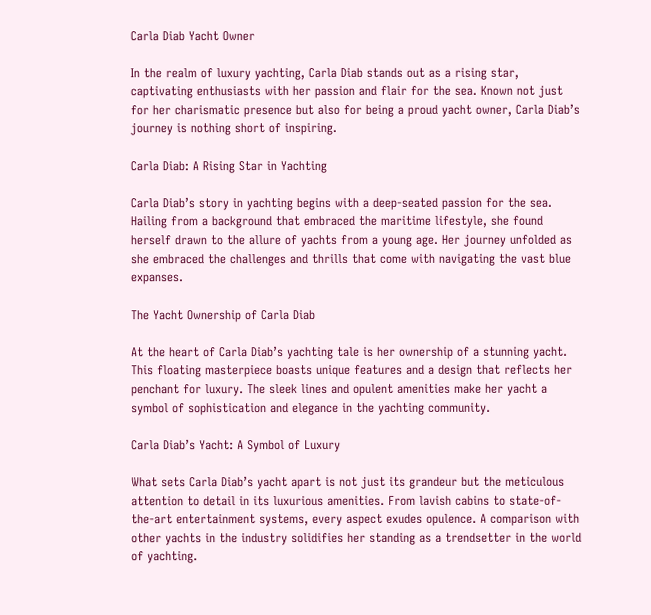Carla Diab Yacht Owner

In the realm of luxury yachting, Carla Diab stands out as a rising star, captivating enthusiasts with her passion and flair for the sea. Known not just for her charismatic presence but also for being a proud yacht owner, Carla Diab’s journey is nothing short of inspiring.

Carla Diab: A Rising Star in Yachting

Carla Diab’s story in yachting begins with a deep-seated passion for the sea. Hailing from a background that embraced the maritime lifestyle, she found herself drawn to the allure of yachts from a young age. Her journey unfolded as she embraced the challenges and thrills that come with navigating the vast blue expanses.

The Yacht Ownership of Carla Diab

At the heart of Carla Diab’s yachting tale is her ownership of a stunning yacht. This floating masterpiece boasts unique features and a design that reflects her penchant for luxury. The sleek lines and opulent amenities make her yacht a symbol of sophistication and elegance in the yachting community.

Carla Diab’s Yacht: A Symbol of Luxury

What sets Carla Diab’s yacht apart is not just its grandeur but the meticulous attention to detail in its luxurious amenities. From lavish cabins to state-of-the-art entertainment systems, every aspect exudes opulence. A comparison with other yachts in the industry solidifies her standing as a trendsetter in the world of yachting.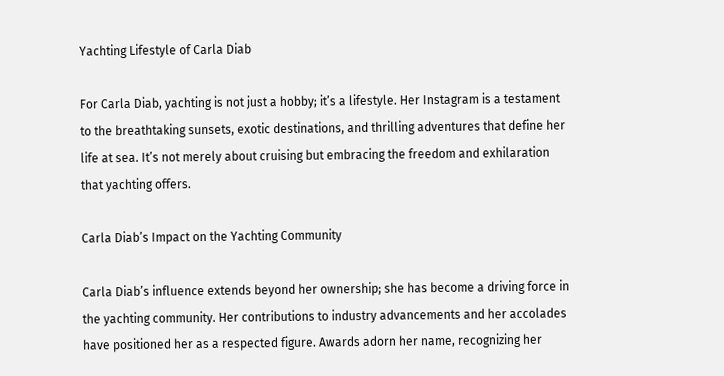Yachting Lifestyle of Carla Diab

For Carla Diab, yachting is not just a hobby; it’s a lifestyle. Her Instagram is a testament to the breathtaking sunsets, exotic destinations, and thrilling adventures that define her life at sea. It’s not merely about cruising but embracing the freedom and exhilaration that yachting offers.

Carla Diab’s Impact on the Yachting Community

Carla Diab’s influence extends beyond her ownership; she has become a driving force in the yachting community. Her contributions to industry advancements and her accolades have positioned her as a respected figure. Awards adorn her name, recognizing her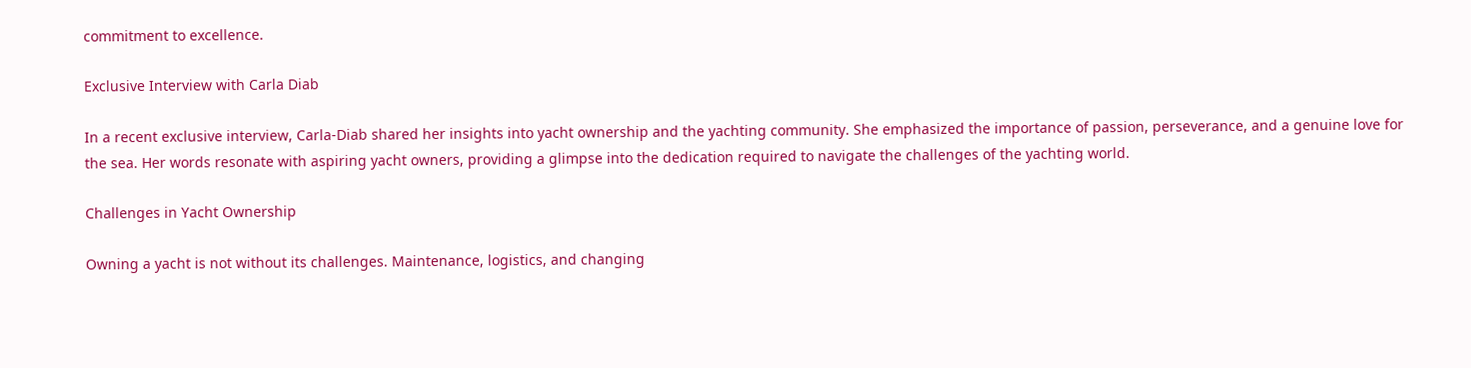commitment to excellence.

Exclusive Interview with Carla Diab

In a recent exclusive interview, Carla-Diab shared her insights into yacht ownership and the yachting community. She emphasized the importance of passion, perseverance, and a genuine love for the sea. Her words resonate with aspiring yacht owners, providing a glimpse into the dedication required to navigate the challenges of the yachting world.

Challenges in Yacht Ownership

Owning a yacht is not without its challenges. Maintenance, logistics, and changing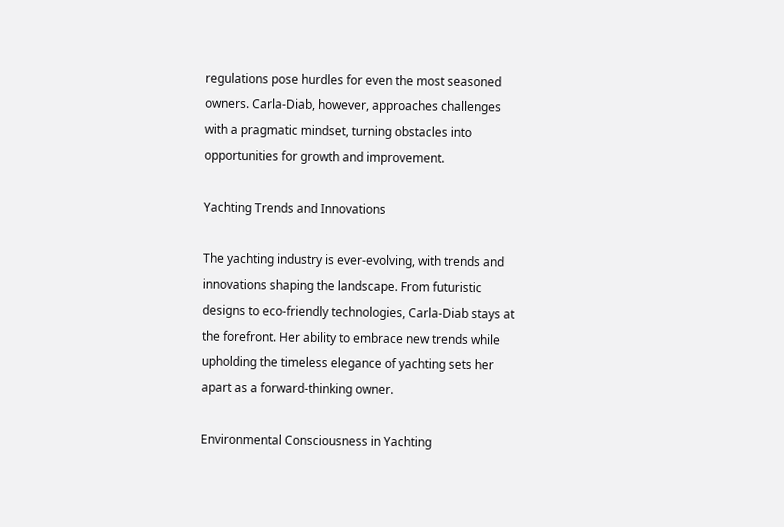regulations pose hurdles for even the most seasoned owners. Carla-Diab, however, approaches challenges with a pragmatic mindset, turning obstacles into opportunities for growth and improvement.

Yachting Trends and Innovations

The yachting industry is ever-evolving, with trends and innovations shaping the landscape. From futuristic designs to eco-friendly technologies, Carla-Diab stays at the forefront. Her ability to embrace new trends while upholding the timeless elegance of yachting sets her apart as a forward-thinking owner.

Environmental Consciousness in Yachting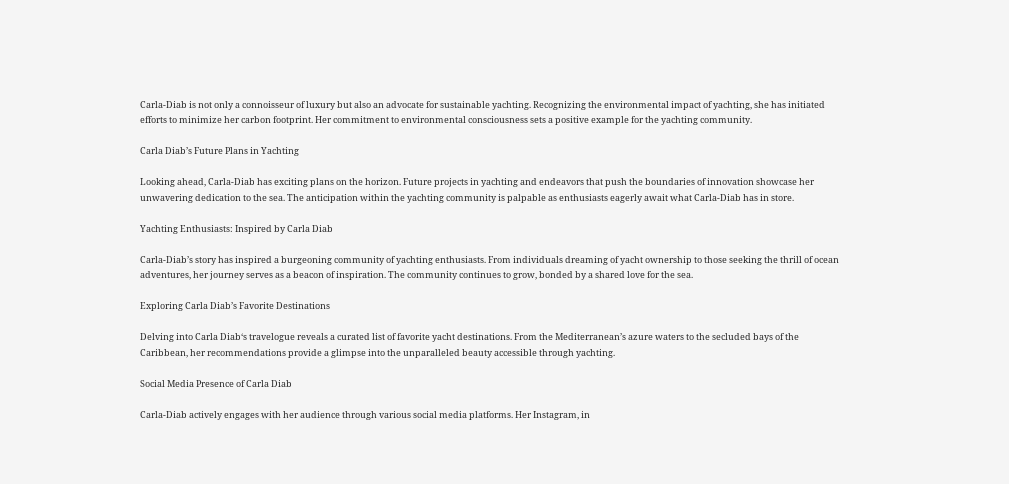Carla-Diab is not only a connoisseur of luxury but also an advocate for sustainable yachting. Recognizing the environmental impact of yachting, she has initiated efforts to minimize her carbon footprint. Her commitment to environmental consciousness sets a positive example for the yachting community.

Carla Diab’s Future Plans in Yachting

Looking ahead, Carla-Diab has exciting plans on the horizon. Future projects in yachting and endeavors that push the boundaries of innovation showcase her unwavering dedication to the sea. The anticipation within the yachting community is palpable as enthusiasts eagerly await what Carla-Diab has in store.

Yachting Enthusiasts: Inspired by Carla Diab

Carla-Diab’s story has inspired a burgeoning community of yachting enthusiasts. From individuals dreaming of yacht ownership to those seeking the thrill of ocean adventures, her journey serves as a beacon of inspiration. The community continues to grow, bonded by a shared love for the sea.

Exploring Carla Diab’s Favorite Destinations

Delving into Carla Diab‘s travelogue reveals a curated list of favorite yacht destinations. From the Mediterranean’s azure waters to the secluded bays of the Caribbean, her recommendations provide a glimpse into the unparalleled beauty accessible through yachting.

Social Media Presence of Carla Diab

Carla-Diab actively engages with her audience through various social media platforms. Her Instagram, in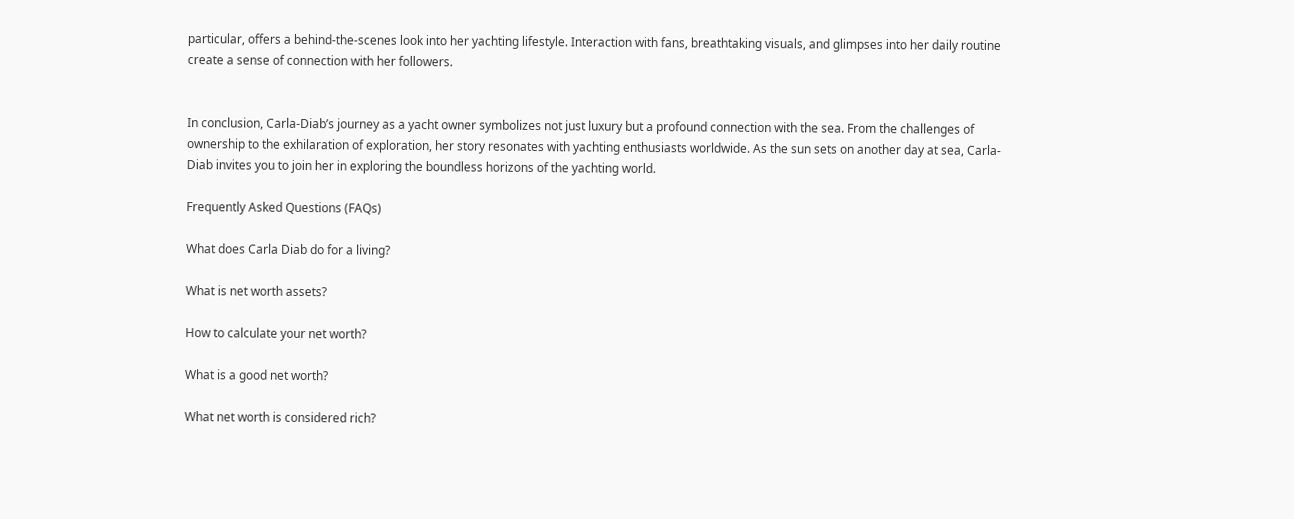particular, offers a behind-the-scenes look into her yachting lifestyle. Interaction with fans, breathtaking visuals, and glimpses into her daily routine create a sense of connection with her followers.


In conclusion, Carla-Diab’s journey as a yacht owner symbolizes not just luxury but a profound connection with the sea. From the challenges of ownership to the exhilaration of exploration, her story resonates with yachting enthusiasts worldwide. As the sun sets on another day at sea, Carla-Diab invites you to join her in exploring the boundless horizons of the yachting world.

Frequently Asked Questions (FAQs)

What does Carla Diab do for a living?

What is net worth assets?

How to calculate your net worth?

What is a good net worth?

What net worth is considered rich?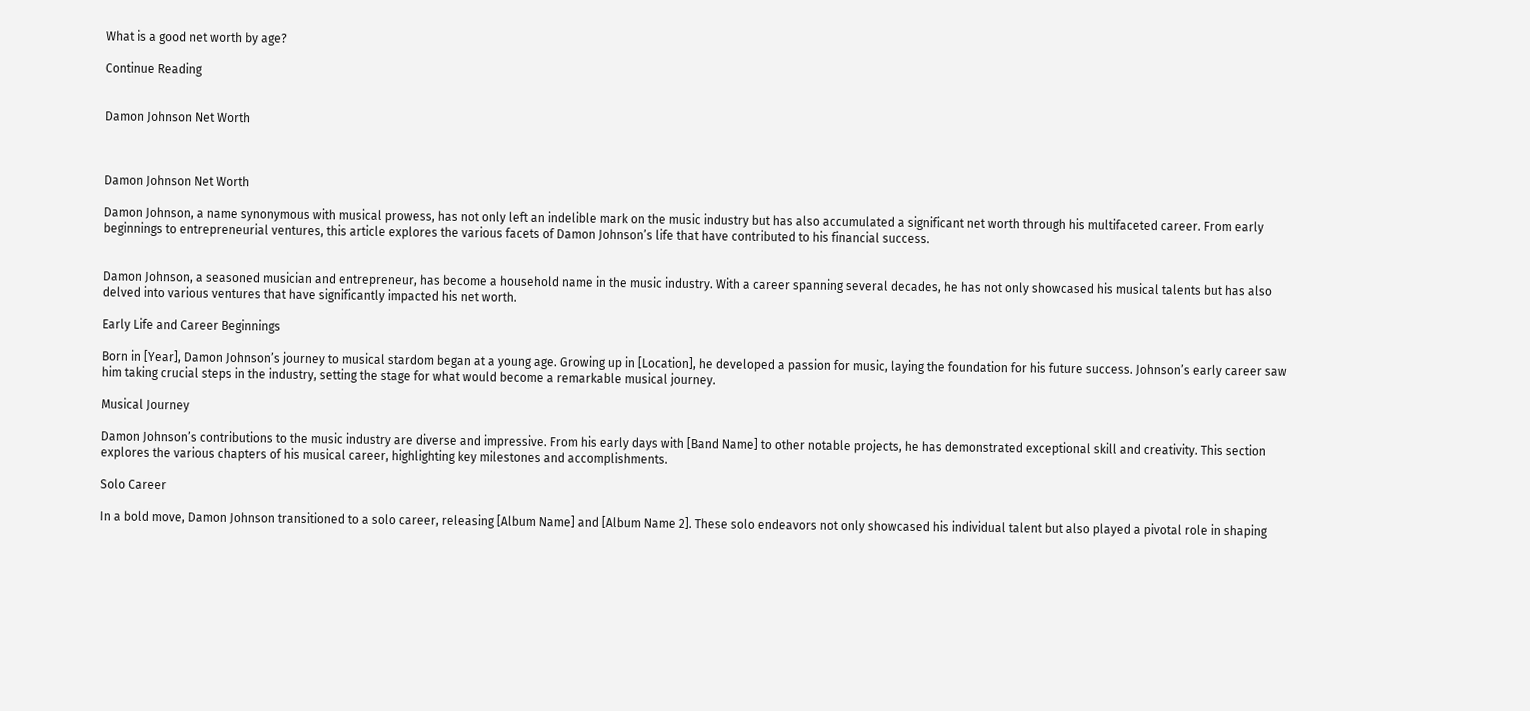What is a good net worth by age?

Continue Reading


Damon Johnson Net Worth



Damon Johnson Net Worth

Damon Johnson, a name synonymous with musical prowess, has not only left an indelible mark on the music industry but has also accumulated a significant net worth through his multifaceted career. From early beginnings to entrepreneurial ventures, this article explores the various facets of Damon Johnson’s life that have contributed to his financial success.


Damon Johnson, a seasoned musician and entrepreneur, has become a household name in the music industry. With a career spanning several decades, he has not only showcased his musical talents but has also delved into various ventures that have significantly impacted his net worth.

Early Life and Career Beginnings

Born in [Year], Damon Johnson’s journey to musical stardom began at a young age. Growing up in [Location], he developed a passion for music, laying the foundation for his future success. Johnson’s early career saw him taking crucial steps in the industry, setting the stage for what would become a remarkable musical journey.

Musical Journey

Damon Johnson’s contributions to the music industry are diverse and impressive. From his early days with [Band Name] to other notable projects, he has demonstrated exceptional skill and creativity. This section explores the various chapters of his musical career, highlighting key milestones and accomplishments.

Solo Career

In a bold move, Damon Johnson transitioned to a solo career, releasing [Album Name] and [Album Name 2]. These solo endeavors not only showcased his individual talent but also played a pivotal role in shaping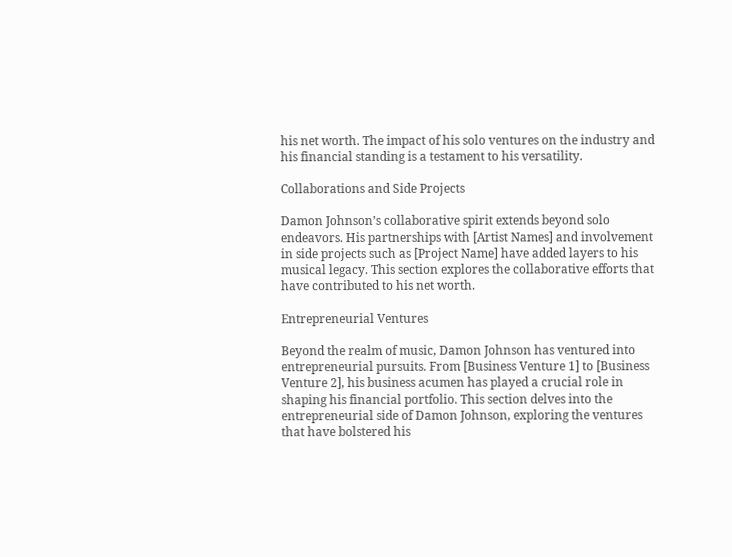his net worth. The impact of his solo ventures on the industry and his financial standing is a testament to his versatility.

Collaborations and Side Projects

Damon Johnson’s collaborative spirit extends beyond solo endeavors. His partnerships with [Artist Names] and involvement in side projects such as [Project Name] have added layers to his musical legacy. This section explores the collaborative efforts that have contributed to his net worth.

Entrepreneurial Ventures

Beyond the realm of music, Damon Johnson has ventured into entrepreneurial pursuits. From [Business Venture 1] to [Business Venture 2], his business acumen has played a crucial role in shaping his financial portfolio. This section delves into the entrepreneurial side of Damon Johnson, exploring the ventures that have bolstered his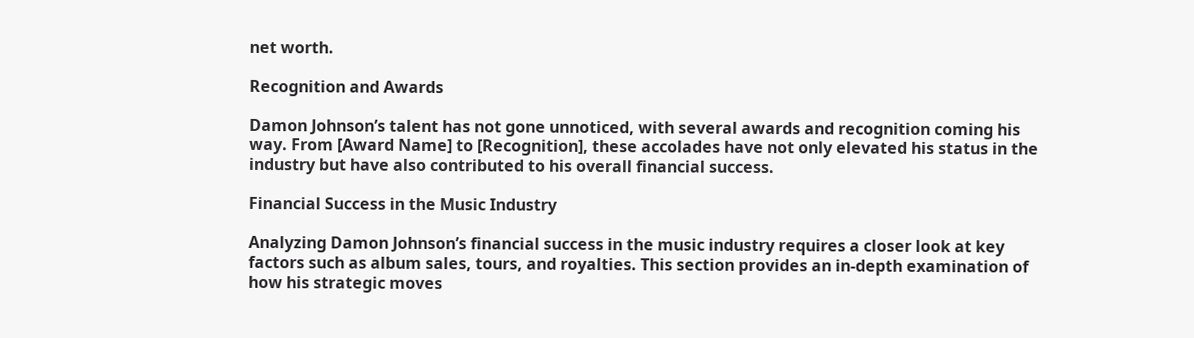net worth.

Recognition and Awards

Damon Johnson’s talent has not gone unnoticed, with several awards and recognition coming his way. From [Award Name] to [Recognition], these accolades have not only elevated his status in the industry but have also contributed to his overall financial success.

Financial Success in the Music Industry

Analyzing Damon Johnson’s financial success in the music industry requires a closer look at key factors such as album sales, tours, and royalties. This section provides an in-depth examination of how his strategic moves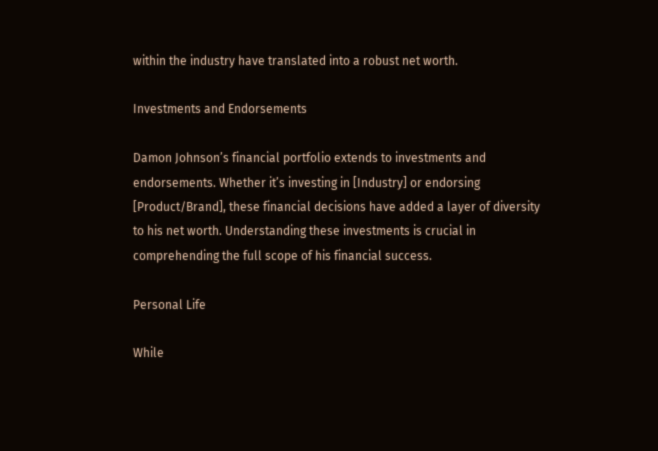within the industry have translated into a robust net worth.

Investments and Endorsements

Damon Johnson’s financial portfolio extends to investments and endorsements. Whether it’s investing in [Industry] or endorsing [Product/Brand], these financial decisions have added a layer of diversity to his net worth. Understanding these investments is crucial in comprehending the full scope of his financial success.

Personal Life

While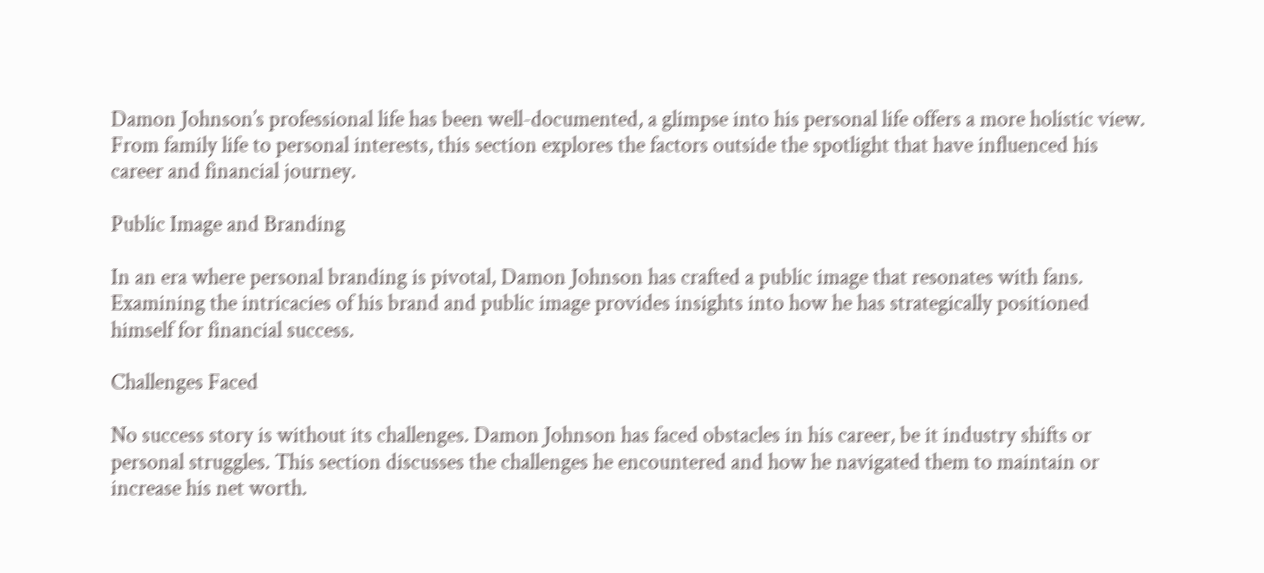Damon Johnson’s professional life has been well-documented, a glimpse into his personal life offers a more holistic view. From family life to personal interests, this section explores the factors outside the spotlight that have influenced his career and financial journey.

Public Image and Branding

In an era where personal branding is pivotal, Damon Johnson has crafted a public image that resonates with fans. Examining the intricacies of his brand and public image provides insights into how he has strategically positioned himself for financial success.

Challenges Faced

No success story is without its challenges. Damon Johnson has faced obstacles in his career, be it industry shifts or personal struggles. This section discusses the challenges he encountered and how he navigated them to maintain or increase his net worth.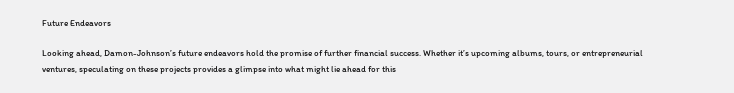Future Endeavors

Looking ahead, Damon-Johnson’s future endeavors hold the promise of further financial success. Whether it’s upcoming albums, tours, or entrepreneurial ventures, speculating on these projects provides a glimpse into what might lie ahead for this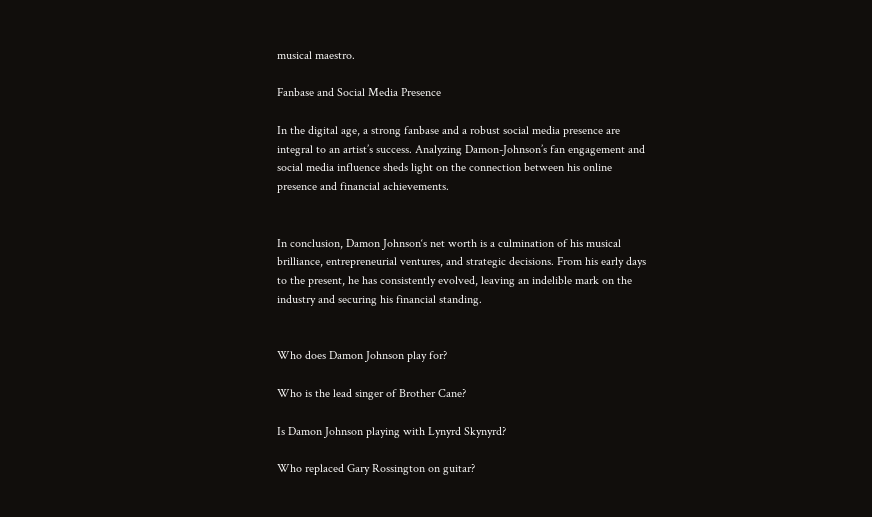musical maestro.

Fanbase and Social Media Presence

In the digital age, a strong fanbase and a robust social media presence are integral to an artist’s success. Analyzing Damon-Johnson’s fan engagement and social media influence sheds light on the connection between his online presence and financial achievements.


In conclusion, Damon Johnson‘s net worth is a culmination of his musical brilliance, entrepreneurial ventures, and strategic decisions. From his early days to the present, he has consistently evolved, leaving an indelible mark on the industry and securing his financial standing.


Who does Damon Johnson play for?

Who is the lead singer of Brother Cane?

Is Damon Johnson playing with Lynyrd Skynyrd?

Who replaced Gary Rossington on guitar?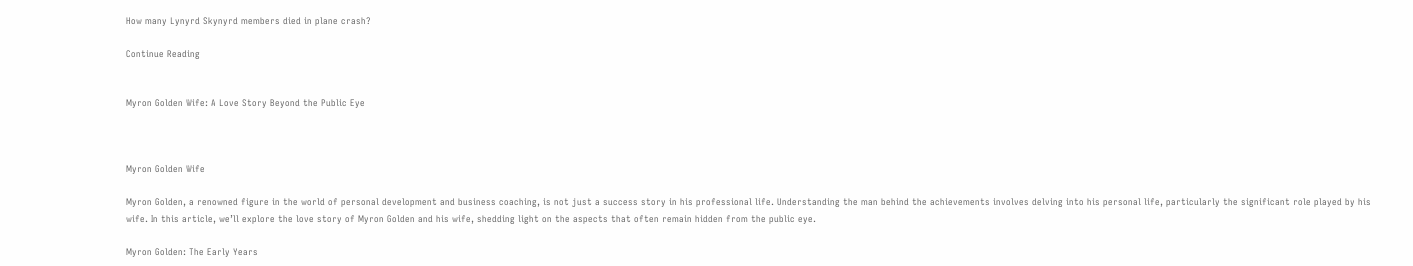How many Lynyrd Skynyrd members died in plane crash?

Continue Reading


Myron Golden Wife: A Love Story Beyond the Public Eye



Myron Golden Wife

Myron Golden, a renowned figure in the world of personal development and business coaching, is not just a success story in his professional life. Understanding the man behind the achievements involves delving into his personal life, particularly the significant role played by his wife. In this article, we’ll explore the love story of Myron Golden and his wife, shedding light on the aspects that often remain hidden from the public eye.

Myron Golden: The Early Years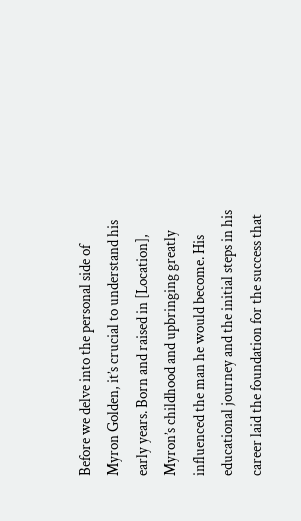Before we delve into the personal side of Myron Golden, it’s crucial to understand his early years. Born and raised in [Location], Myron’s childhood and upbringing greatly influenced the man he would become. His educational journey and the initial steps in his career laid the foundation for the success that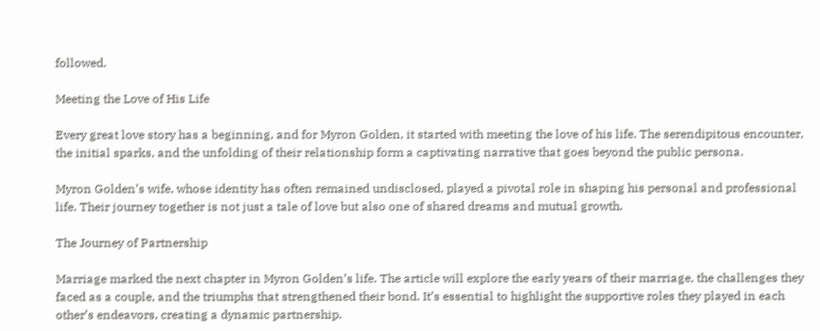followed.

Meeting the Love of His Life

Every great love story has a beginning, and for Myron Golden, it started with meeting the love of his life. The serendipitous encounter, the initial sparks, and the unfolding of their relationship form a captivating narrative that goes beyond the public persona.

Myron Golden’s wife, whose identity has often remained undisclosed, played a pivotal role in shaping his personal and professional life. Their journey together is not just a tale of love but also one of shared dreams and mutual growth.

The Journey of Partnership

Marriage marked the next chapter in Myron Golden’s life. The article will explore the early years of their marriage, the challenges they faced as a couple, and the triumphs that strengthened their bond. It’s essential to highlight the supportive roles they played in each other’s endeavors, creating a dynamic partnership.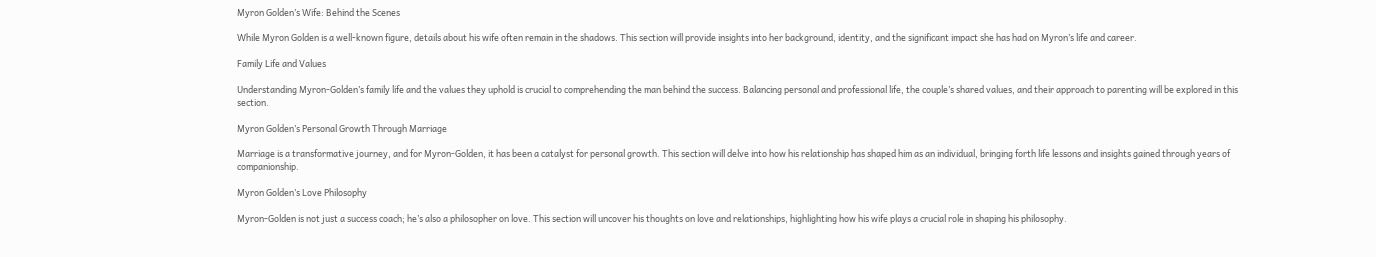Myron Golden’s Wife: Behind the Scenes

While Myron Golden is a well-known figure, details about his wife often remain in the shadows. This section will provide insights into her background, identity, and the significant impact she has had on Myron’s life and career.

Family Life and Values

Understanding Myron-Golden’s family life and the values they uphold is crucial to comprehending the man behind the success. Balancing personal and professional life, the couple’s shared values, and their approach to parenting will be explored in this section.

Myron Golden’s Personal Growth Through Marriage

Marriage is a transformative journey, and for Myron-Golden, it has been a catalyst for personal growth. This section will delve into how his relationship has shaped him as an individual, bringing forth life lessons and insights gained through years of companionship.

Myron Golden’s Love Philosophy

Myron-Golden is not just a success coach; he’s also a philosopher on love. This section will uncover his thoughts on love and relationships, highlighting how his wife plays a crucial role in shaping his philosophy.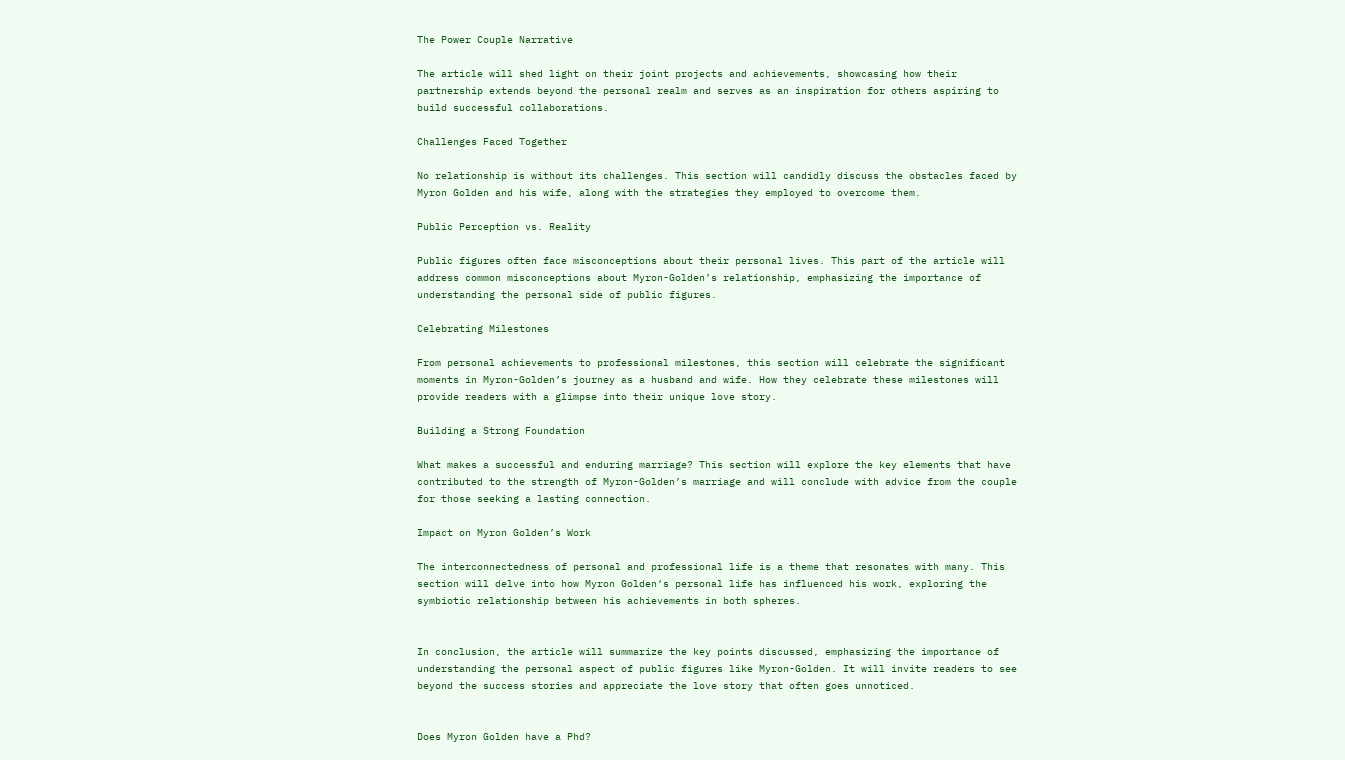The Power Couple Narrative

The article will shed light on their joint projects and achievements, showcasing how their partnership extends beyond the personal realm and serves as an inspiration for others aspiring to build successful collaborations.

Challenges Faced Together

No relationship is without its challenges. This section will candidly discuss the obstacles faced by Myron Golden and his wife, along with the strategies they employed to overcome them.

Public Perception vs. Reality

Public figures often face misconceptions about their personal lives. This part of the article will address common misconceptions about Myron-Golden’s relationship, emphasizing the importance of understanding the personal side of public figures.

Celebrating Milestones

From personal achievements to professional milestones, this section will celebrate the significant moments in Myron-Golden’s journey as a husband and wife. How they celebrate these milestones will provide readers with a glimpse into their unique love story.

Building a Strong Foundation

What makes a successful and enduring marriage? This section will explore the key elements that have contributed to the strength of Myron-Golden’s marriage and will conclude with advice from the couple for those seeking a lasting connection.

Impact on Myron Golden’s Work

The interconnectedness of personal and professional life is a theme that resonates with many. This section will delve into how Myron Golden‘s personal life has influenced his work, exploring the symbiotic relationship between his achievements in both spheres.


In conclusion, the article will summarize the key points discussed, emphasizing the importance of understanding the personal aspect of public figures like Myron-Golden. It will invite readers to see beyond the success stories and appreciate the love story that often goes unnoticed.


Does Myron Golden have a Phd?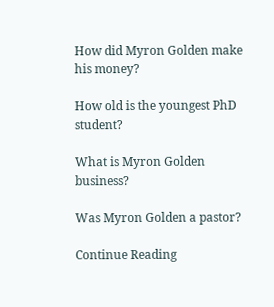How did Myron Golden make his money?

How old is the youngest PhD student?

What is Myron Golden business?

Was Myron Golden a pastor?

Continue Reading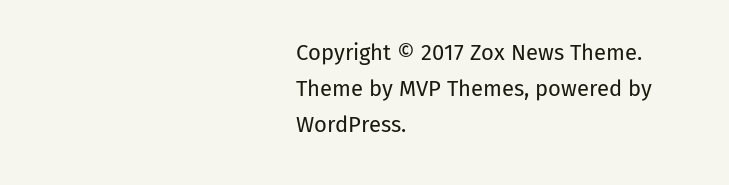Copyright © 2017 Zox News Theme. Theme by MVP Themes, powered by WordPress.